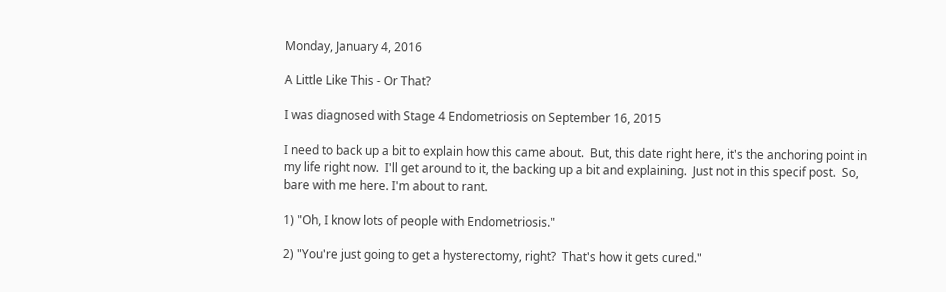Monday, January 4, 2016

A Little Like This - Or That?

I was diagnosed with Stage 4 Endometriosis on September 16, 2015

I need to back up a bit to explain how this came about.  But, this date right here, it's the anchoring point in my life right now.  I'll get around to it, the backing up a bit and explaining.  Just not in this specif post.  So, bare with me here. I'm about to rant.

1) "Oh, I know lots of people with Endometriosis."

2) "You're just going to get a hysterectomy, right?  That's how it gets cured."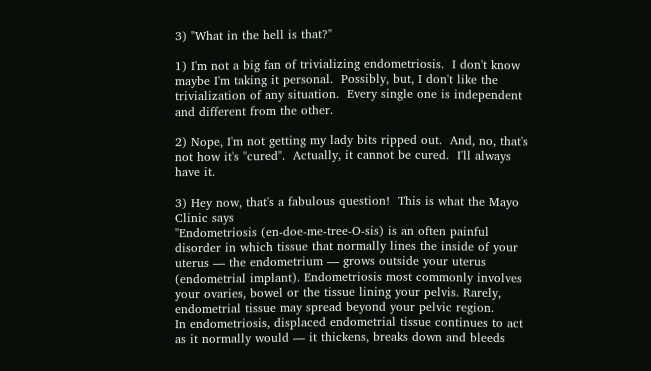3) "What in the hell is that?"

1) I'm not a big fan of trivializing endometriosis.  I don't know maybe I'm taking it personal.  Possibly, but, I don't like the trivialization of any situation.  Every single one is independent and different from the other.

2) Nope, I'm not getting my lady bits ripped out.  And, no, that's not how it's "cured".  Actually, it cannot be cured.  I'll always have it.

3) Hey now, that's a fabulous question!  This is what the Mayo Clinic says
"Endometriosis (en-doe-me-tree-O-sis) is an often painful disorder in which tissue that normally lines the inside of your uterus — the endometrium — grows outside your uterus (endometrial implant). Endometriosis most commonly involves your ovaries, bowel or the tissue lining your pelvis. Rarely, endometrial tissue may spread beyond your pelvic region.
In endometriosis, displaced endometrial tissue continues to act as it normally would — it thickens, breaks down and bleeds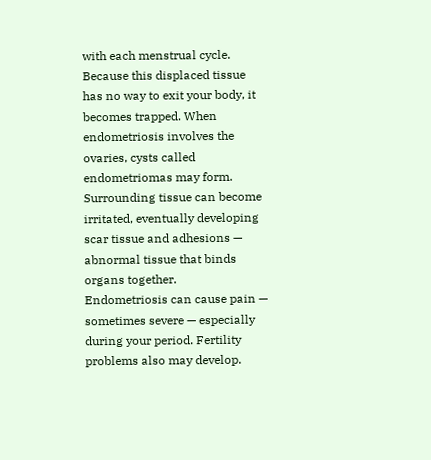with each menstrual cycle. Because this displaced tissue has no way to exit your body, it becomes trapped. When endometriosis involves the ovaries, cysts called endometriomas may form. Surrounding tissue can become irritated, eventually developing scar tissue and adhesions — abnormal tissue that binds organs together.
Endometriosis can cause pain — sometimes severe — especially during your period. Fertility problems also may develop.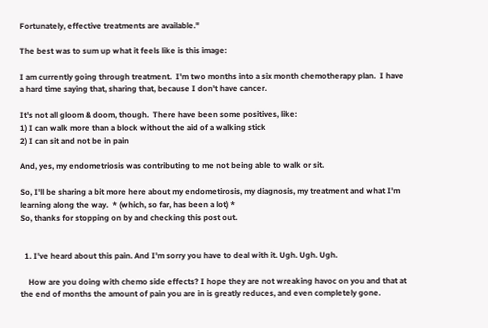Fortunately, effective treatments are available."

The best was to sum up what it feels like is this image:

I am currently going through treatment.  I'm two months into a six month chemotherapy plan.  I have a hard time saying that, sharing that, because I don't have cancer.

It's not all gloom & doom, though.  There have been some positives, like:
1) I can walk more than a block without the aid of a walking stick
2) I can sit and not be in pain

And, yes, my endometriosis was contributing to me not being able to walk or sit.

So, I'll be sharing a bit more here about my endometirosis, my diagnosis, my treatment and what I'm learning along the way.  * (which, so far, has been a lot) *
So, thanks for stopping on by and checking this post out.


  1. I've heard about this pain. And I'm sorry you have to deal with it. Ugh. Ugh. Ugh.

    How are you doing with chemo side effects? I hope they are not wreaking havoc on you and that at the end of months the amount of pain you are in is greatly reduces, and even completely gone.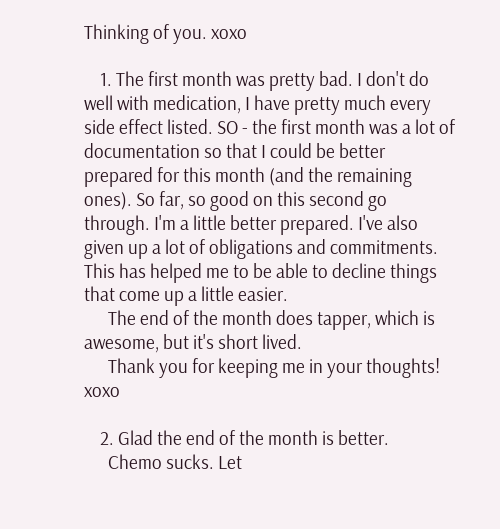Thinking of you. xoxo

    1. The first month was pretty bad. I don't do well with medication, I have pretty much every side effect listed. SO - the first month was a lot of documentation so that I could be better prepared for this month (and the remaining ones). So far, so good on this second go through. I'm a little better prepared. I've also given up a lot of obligations and commitments. This has helped me to be able to decline things that come up a little easier.
      The end of the month does tapper, which is awesome, but it's short lived.
      Thank you for keeping me in your thoughts! xoxo

    2. Glad the end of the month is better.
      Chemo sucks. Let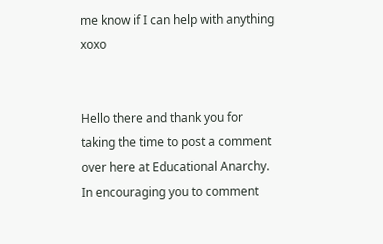me know if I can help with anything xoxo


Hello there and thank you for taking the time to post a comment over here at Educational Anarchy. In encouraging you to comment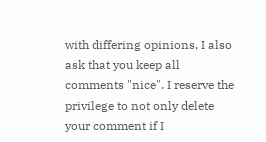with differing opinions, I also ask that you keep all comments "nice". I reserve the privilege to not only delete your comment if I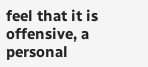feel that it is offensive, a personal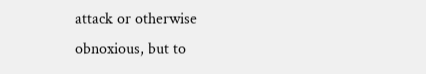attack or otherwise obnoxious, but to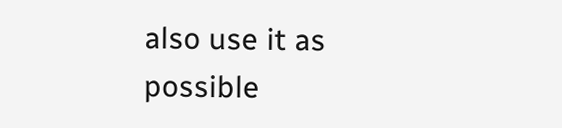also use it as possible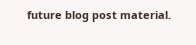future blog post material.